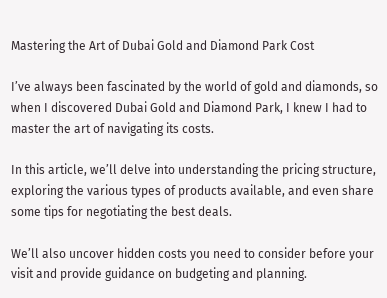Mastering the Art of Dubai Gold and Diamond Park Cost

I’ve always been fascinated by the world of gold and diamonds, so when I discovered Dubai Gold and Diamond Park, I knew I had to master the art of navigating its costs.

In this article, we’ll delve into understanding the pricing structure, exploring the various types of products available, and even share some tips for negotiating the best deals.

We’ll also uncover hidden costs you need to consider before your visit and provide guidance on budgeting and planning.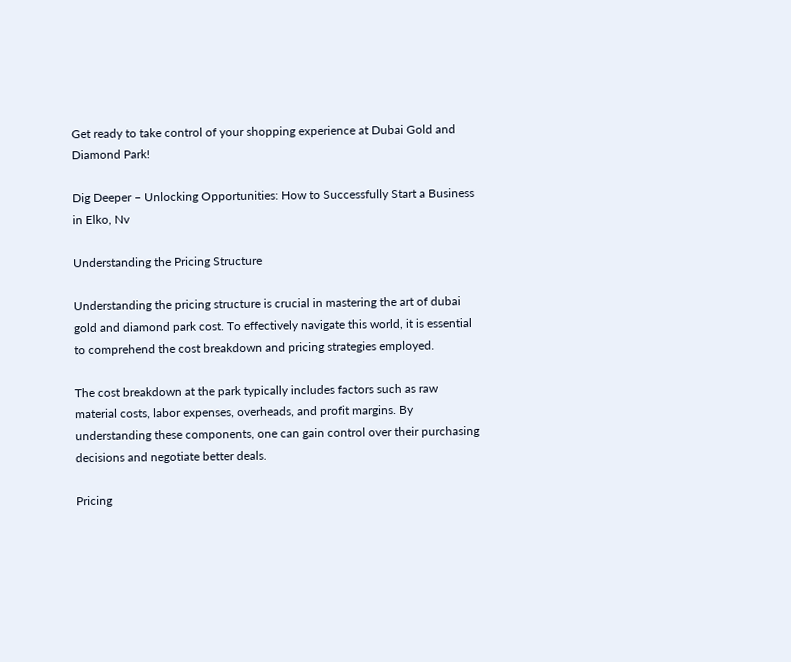Get ready to take control of your shopping experience at Dubai Gold and Diamond Park!

Dig Deeper – Unlocking Opportunities: How to Successfully Start a Business in Elko, Nv

Understanding the Pricing Structure

Understanding the pricing structure is crucial in mastering the art of dubai gold and diamond park cost. To effectively navigate this world, it is essential to comprehend the cost breakdown and pricing strategies employed.

The cost breakdown at the park typically includes factors such as raw material costs, labor expenses, overheads, and profit margins. By understanding these components, one can gain control over their purchasing decisions and negotiate better deals.

Pricing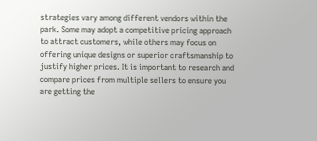strategies vary among different vendors within the park. Some may adopt a competitive pricing approach to attract customers, while others may focus on offering unique designs or superior craftsmanship to justify higher prices. It is important to research and compare prices from multiple sellers to ensure you are getting the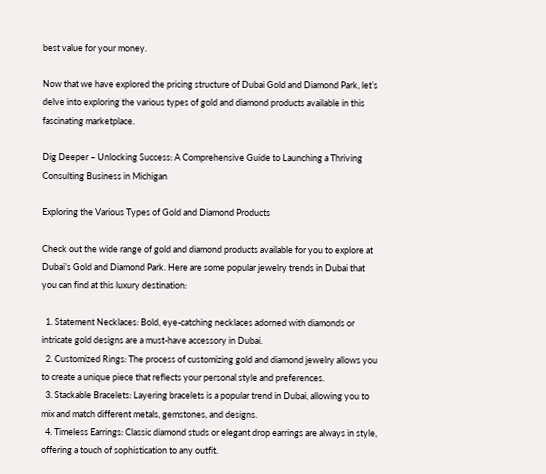best value for your money.

Now that we have explored the pricing structure of Dubai Gold and Diamond Park, let’s delve into exploring the various types of gold and diamond products available in this fascinating marketplace.

Dig Deeper – Unlocking Success: A Comprehensive Guide to Launching a Thriving Consulting Business in Michigan

Exploring the Various Types of Gold and Diamond Products

Check out the wide range of gold and diamond products available for you to explore at Dubai’s Gold and Diamond Park. Here are some popular jewelry trends in Dubai that you can find at this luxury destination:

  1. Statement Necklaces: Bold, eye-catching necklaces adorned with diamonds or intricate gold designs are a must-have accessory in Dubai.
  2. Customized Rings: The process of customizing gold and diamond jewelry allows you to create a unique piece that reflects your personal style and preferences.
  3. Stackable Bracelets: Layering bracelets is a popular trend in Dubai, allowing you to mix and match different metals, gemstones, and designs.
  4. Timeless Earrings: Classic diamond studs or elegant drop earrings are always in style, offering a touch of sophistication to any outfit.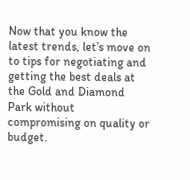Now that you know the latest trends, let’s move on to tips for negotiating and getting the best deals at the Gold and Diamond Park without compromising on quality or budget.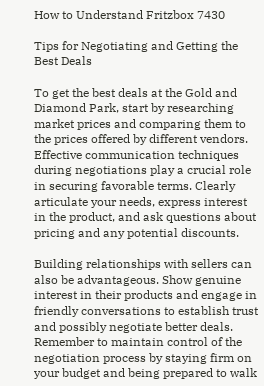How to Understand Fritzbox 7430

Tips for Negotiating and Getting the Best Deals

To get the best deals at the Gold and Diamond Park, start by researching market prices and comparing them to the prices offered by different vendors. Effective communication techniques during negotiations play a crucial role in securing favorable terms. Clearly articulate your needs, express interest in the product, and ask questions about pricing and any potential discounts.

Building relationships with sellers can also be advantageous. Show genuine interest in their products and engage in friendly conversations to establish trust and possibly negotiate better deals. Remember to maintain control of the negotiation process by staying firm on your budget and being prepared to walk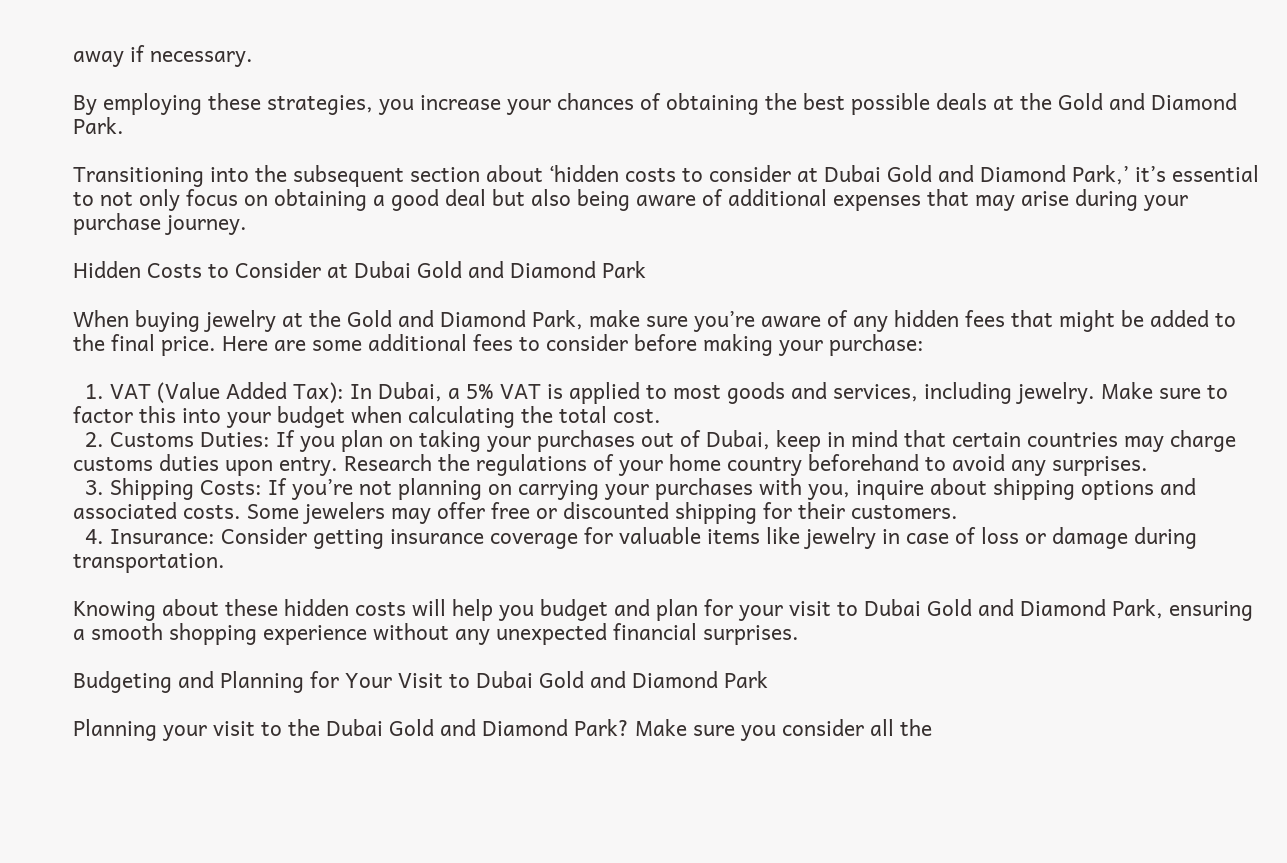away if necessary.

By employing these strategies, you increase your chances of obtaining the best possible deals at the Gold and Diamond Park.

Transitioning into the subsequent section about ‘hidden costs to consider at Dubai Gold and Diamond Park,’ it’s essential to not only focus on obtaining a good deal but also being aware of additional expenses that may arise during your purchase journey.

Hidden Costs to Consider at Dubai Gold and Diamond Park

When buying jewelry at the Gold and Diamond Park, make sure you’re aware of any hidden fees that might be added to the final price. Here are some additional fees to consider before making your purchase:

  1. VAT (Value Added Tax): In Dubai, a 5% VAT is applied to most goods and services, including jewelry. Make sure to factor this into your budget when calculating the total cost.
  2. Customs Duties: If you plan on taking your purchases out of Dubai, keep in mind that certain countries may charge customs duties upon entry. Research the regulations of your home country beforehand to avoid any surprises.
  3. Shipping Costs: If you’re not planning on carrying your purchases with you, inquire about shipping options and associated costs. Some jewelers may offer free or discounted shipping for their customers.
  4. Insurance: Consider getting insurance coverage for valuable items like jewelry in case of loss or damage during transportation.

Knowing about these hidden costs will help you budget and plan for your visit to Dubai Gold and Diamond Park, ensuring a smooth shopping experience without any unexpected financial surprises.

Budgeting and Planning for Your Visit to Dubai Gold and Diamond Park

Planning your visit to the Dubai Gold and Diamond Park? Make sure you consider all the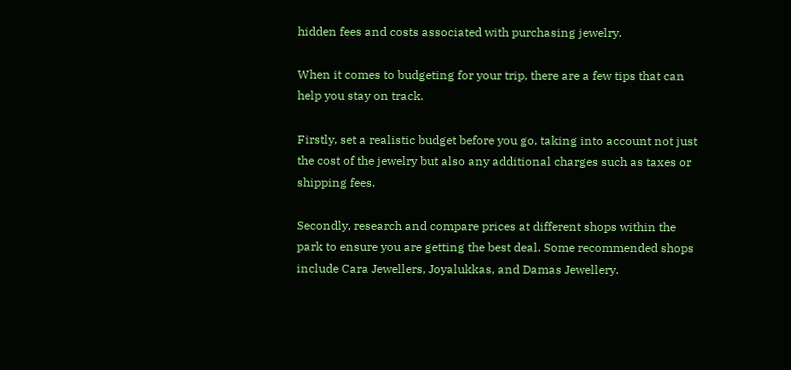hidden fees and costs associated with purchasing jewelry.

When it comes to budgeting for your trip, there are a few tips that can help you stay on track.

Firstly, set a realistic budget before you go, taking into account not just the cost of the jewelry but also any additional charges such as taxes or shipping fees.

Secondly, research and compare prices at different shops within the park to ensure you are getting the best deal. Some recommended shops include Cara Jewellers, Joyalukkas, and Damas Jewellery.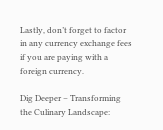Lastly, don’t forget to factor in any currency exchange fees if you are paying with a foreign currency.

Dig Deeper – Transforming the Culinary Landscape: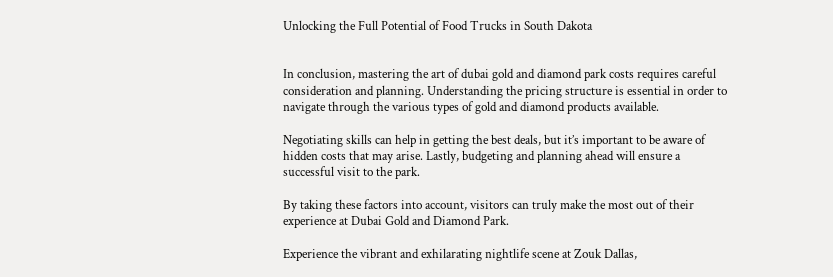Unlocking the Full Potential of Food Trucks in South Dakota


In conclusion, mastering the art of dubai gold and diamond park costs requires careful consideration and planning. Understanding the pricing structure is essential in order to navigate through the various types of gold and diamond products available.

Negotiating skills can help in getting the best deals, but it’s important to be aware of hidden costs that may arise. Lastly, budgeting and planning ahead will ensure a successful visit to the park.

By taking these factors into account, visitors can truly make the most out of their experience at Dubai Gold and Diamond Park.

Experience the vibrant and exhilarating nightlife scene at Zouk Dallas,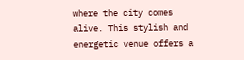where the city comes alive. This stylish and energetic venue offers a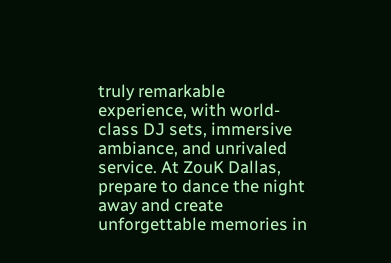truly remarkable experience, with world-class DJ sets, immersive ambiance, and unrivaled service. At ZouK Dallas, prepare to dance the night away and create unforgettable memories in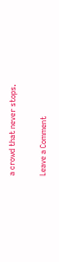a crowd that never stops.

Leave a Comment